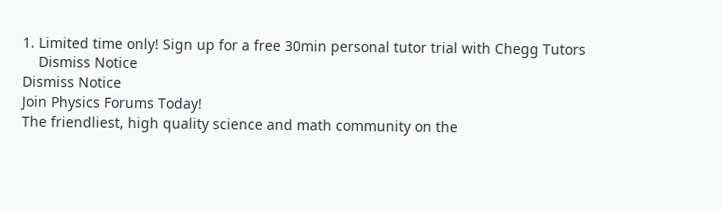1. Limited time only! Sign up for a free 30min personal tutor trial with Chegg Tutors
    Dismiss Notice
Dismiss Notice
Join Physics Forums Today!
The friendliest, high quality science and math community on the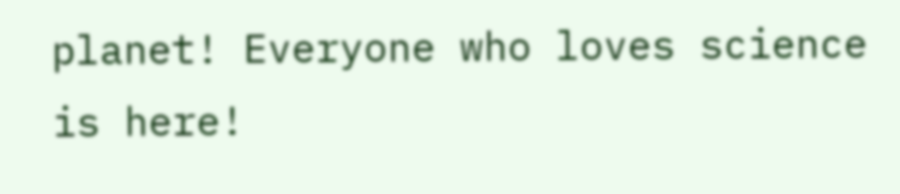planet! Everyone who loves science is here!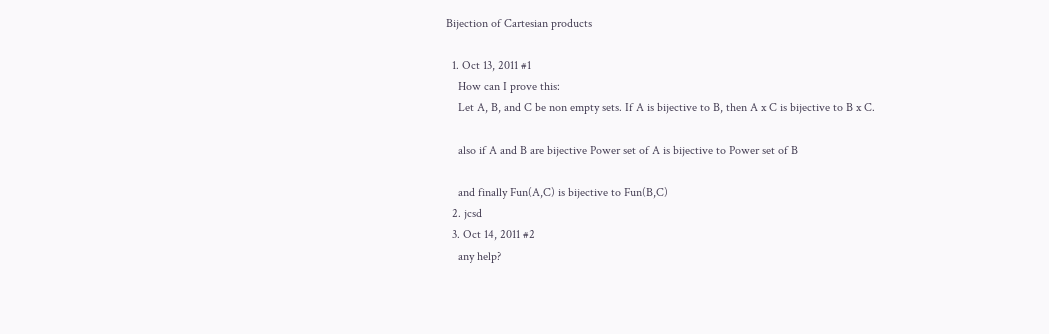Bijection of Cartesian products

  1. Oct 13, 2011 #1
    How can I prove this:
    Let A, B, and C be non empty sets. If A is bijective to B, then A x C is bijective to B x C.

    also if A and B are bijective Power set of A is bijective to Power set of B

    and finally Fun(A,C) is bijective to Fun(B,C)
  2. jcsd
  3. Oct 14, 2011 #2
    any help?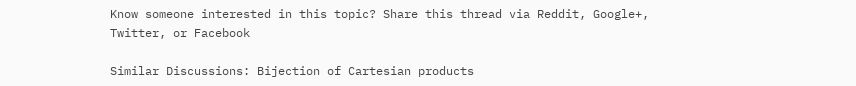Know someone interested in this topic? Share this thread via Reddit, Google+, Twitter, or Facebook

Similar Discussions: Bijection of Cartesian products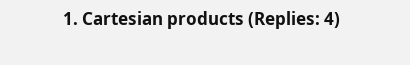1. Cartesian products (Replies: 4)